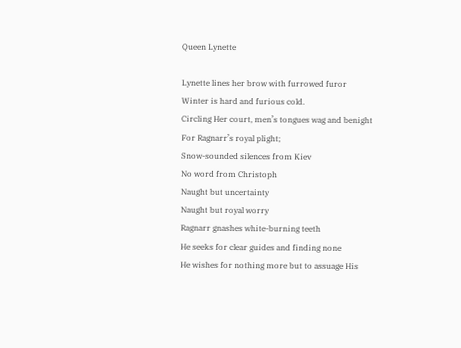Queen Lynette

Lynette lines her brow with furrowed furor
Winter is hard and furious cold.
Circling Her court, men’s tongues wag and benight
For Ragnarr’s royal plight;
Snow-sounded silences from Kiev
No word from Christoph
Naught but uncertainty
Naught but royal worry
Ragnarr gnashes white-burning teeth
He seeks for clear guides and finding none
He wishes for nothing more but to assuage His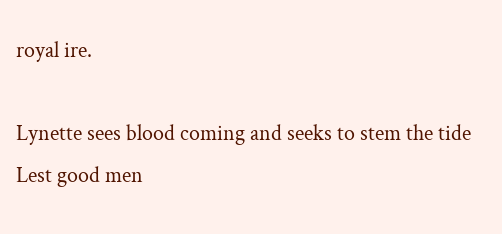royal ire.

Lynette sees blood coming and seeks to stem the tide
Lest good men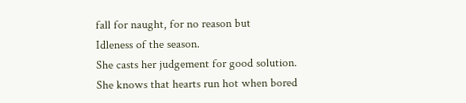fall for naught, for no reason but
Idleness of the season.
She casts her judgement for good solution.
She knows that hearts run hot when bored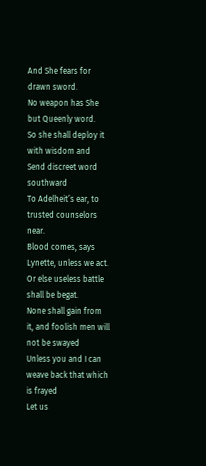And She fears for drawn sword.
No weapon has She but Queenly word.
So she shall deploy it with wisdom and
Send discreet word southward
To Adelheit’s ear, to trusted counselors near.
Blood comes, says Lynette, unless we act.
Or else useless battle shall be begat.
None shall gain from it, and foolish men will not be swayed
Unless you and I can weave back that which is frayed
Let us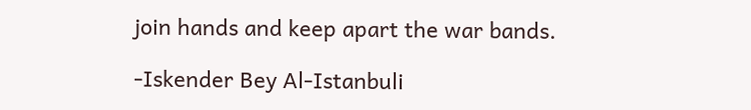join hands and keep apart the war bands.

-Iskender Bey Al-Istanbuli